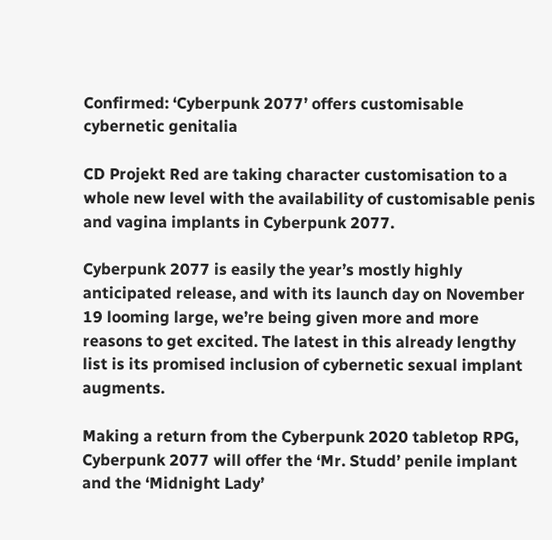Confirmed: ‘Cyberpunk 2077’ offers customisable cybernetic genitalia

CD Projekt Red are taking character customisation to a whole new level with the availability of customisable penis and vagina implants in Cyberpunk 2077.

Cyberpunk 2077 is easily the year’s mostly highly anticipated release, and with its launch day on November 19 looming large, we’re being given more and more reasons to get excited. The latest in this already lengthy list is its promised inclusion of cybernetic sexual implant augments.

Making a return from the Cyberpunk 2020 tabletop RPG, Cyberpunk 2077 will offer the ‘Mr. Studd’ penile implant and the ‘Midnight Lady’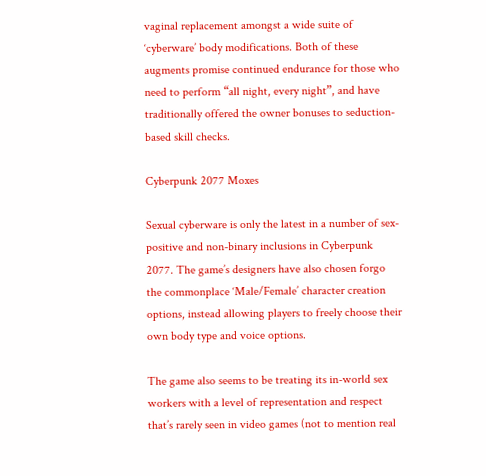vaginal replacement amongst a wide suite of ‘cyberware’ body modifications. Both of these augments promise continued endurance for those who need to perform “all night, every night”, and have traditionally offered the owner bonuses to seduction-based skill checks.

Cyberpunk 2077 Moxes

Sexual cyberware is only the latest in a number of sex-positive and non-binary inclusions in Cyberpunk 2077. The game’s designers have also chosen forgo the commonplace ‘Male/Female’ character creation options, instead allowing players to freely choose their own body type and voice options.

The game also seems to be treating its in-world sex workers with a level of representation and respect that’s rarely seen in video games (not to mention real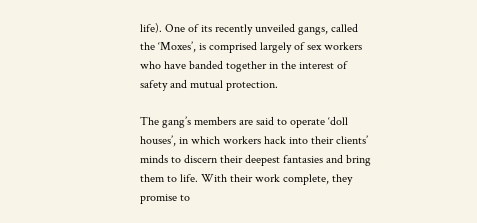life). One of its recently unveiled gangs, called the ‘Moxes’, is comprised largely of sex workers who have banded together in the interest of safety and mutual protection.

The gang’s members are said to operate ‘doll houses’, in which workers hack into their clients’ minds to discern their deepest fantasies and bring them to life. With their work complete, they promise to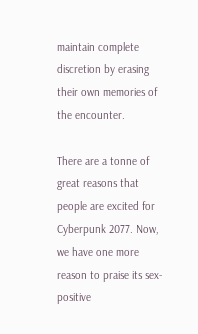maintain complete discretion by erasing their own memories of the encounter.

There are a tonne of great reasons that people are excited for Cyberpunk 2077. Now, we have one more reason to praise its sex-positive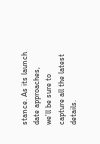stance. As its launch date approaches, we’ll be sure to capture all the latest details.